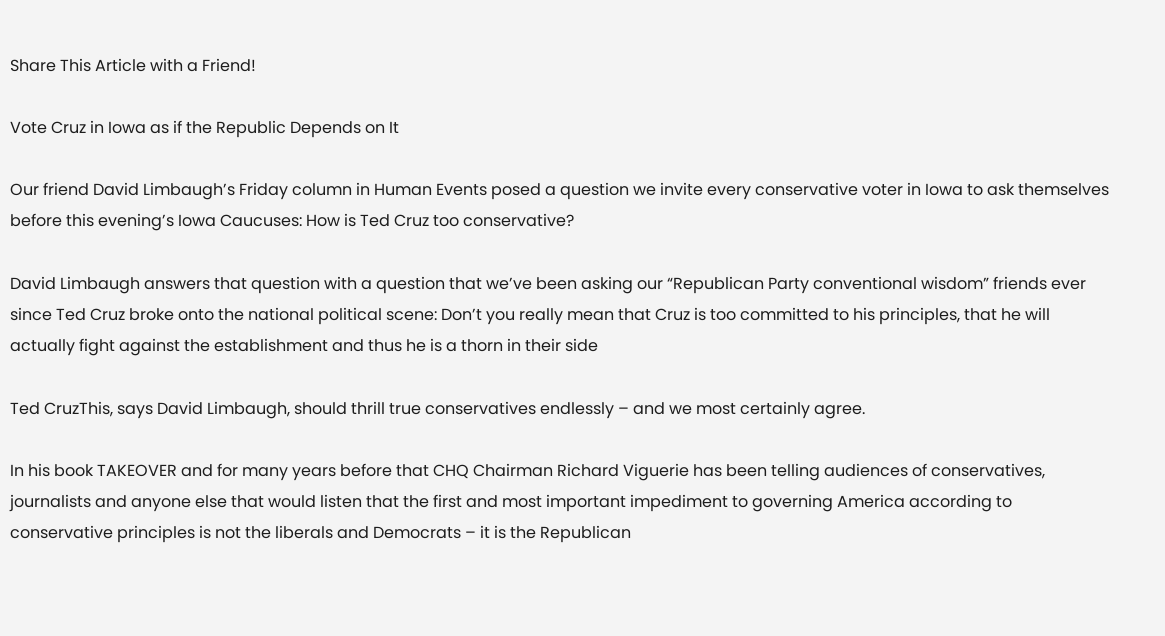Share This Article with a Friend!

Vote Cruz in Iowa as if the Republic Depends on It

Our friend David Limbaugh’s Friday column in Human Events posed a question we invite every conservative voter in Iowa to ask themselves before this evening’s Iowa Caucuses: How is Ted Cruz too conservative?

David Limbaugh answers that question with a question that we’ve been asking our “Republican Party conventional wisdom” friends ever since Ted Cruz broke onto the national political scene: Don’t you really mean that Cruz is too committed to his principles, that he will actually fight against the establishment and thus he is a thorn in their side

Ted CruzThis, says David Limbaugh, should thrill true conservatives endlessly – and we most certainly agree.

In his book TAKEOVER and for many years before that CHQ Chairman Richard Viguerie has been telling audiences of conservatives, journalists and anyone else that would listen that the first and most important impediment to governing America according to conservative principles is not the liberals and Democrats – it is the Republican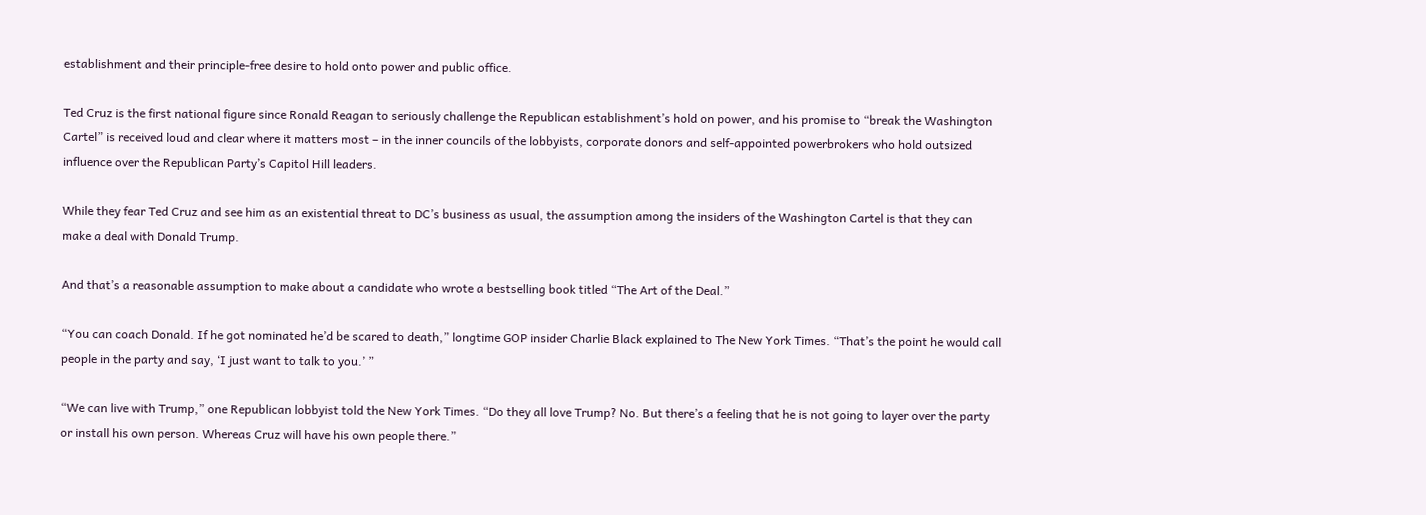establishment and their principle-free desire to hold onto power and public office.

Ted Cruz is the first national figure since Ronald Reagan to seriously challenge the Republican establishment’s hold on power, and his promise to “break the Washington Cartel” is received loud and clear where it matters most – in the inner councils of the lobbyists, corporate donors and self-appointed powerbrokers who hold outsized influence over the Republican Party’s Capitol Hill leaders.

While they fear Ted Cruz and see him as an existential threat to DC’s business as usual, the assumption among the insiders of the Washington Cartel is that they can make a deal with Donald Trump.

And that’s a reasonable assumption to make about a candidate who wrote a bestselling book titled “The Art of the Deal.”

“You can coach Donald. If he got nominated he’d be scared to death,” longtime GOP insider Charlie Black explained to The New York Times. “That’s the point he would call people in the party and say, ‘I just want to talk to you.’ ”

“We can live with Trump,” one Republican lobbyist told the New York Times. “Do they all love Trump? No. But there’s a feeling that he is not going to layer over the party or install his own person. Whereas Cruz will have his own people there.”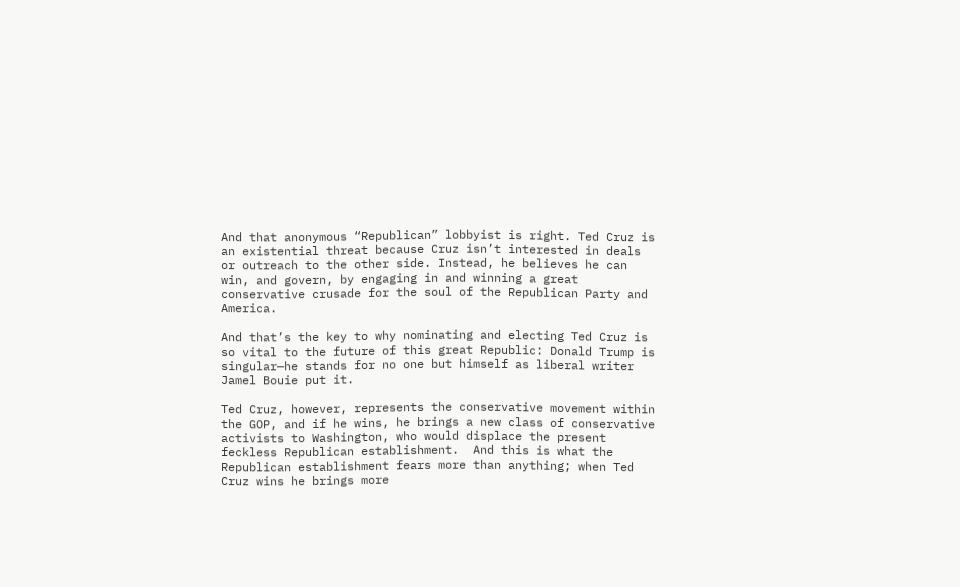And that anonymous “Republican” lobbyist is right. Ted Cruz is an existential threat because Cruz isn’t interested in deals or outreach to the other side. Instead, he believes he can win, and govern, by engaging in and winning a great conservative crusade for the soul of the Republican Party and America.

And that’s the key to why nominating and electing Ted Cruz is so vital to the future of this great Republic: Donald Trump is singular—he stands for no one but himself as liberal writer Jamel Bouie put it.

Ted Cruz, however, represents the conservative movement within the GOP, and if he wins, he brings a new class of conservative activists to Washington, who would displace the present feckless Republican establishment.  And this is what the Republican establishment fears more than anything; when Ted Cruz wins he brings more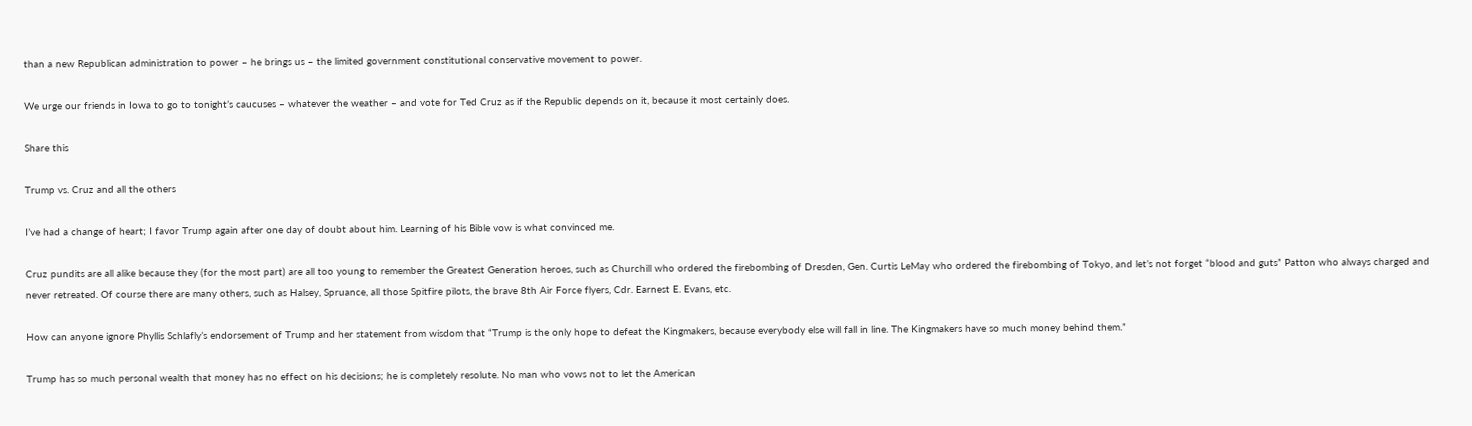than a new Republican administration to power – he brings us – the limited government constitutional conservative movement to power.

We urge our friends in Iowa to go to tonight’s caucuses – whatever the weather – and vote for Ted Cruz as if the Republic depends on it, because it most certainly does.

Share this

Trump vs. Cruz and all the others

I’ve had a change of heart; I favor Trump again after one day of doubt about him. Learning of his Bible vow is what convinced me.

Cruz pundits are all alike because they (for the most part) are all too young to remember the Greatest Generation heroes, such as Churchill who ordered the firebombing of Dresden, Gen. Curtis LeMay who ordered the firebombing of Tokyo, and let’s not forget “blood and guts” Patton who always charged and never retreated. Of course there are many others, such as Halsey, Spruance, all those Spitfire pilots, the brave 8th Air Force flyers, Cdr. Earnest E. Evans, etc.

How can anyone ignore Phyllis Schlafly’s endorsement of Trump and her statement from wisdom that “Trump is the only hope to defeat the Kingmakers, because everybody else will fall in line. The Kingmakers have so much money behind them.”

Trump has so much personal wealth that money has no effect on his decisions; he is completely resolute. No man who vows not to let the American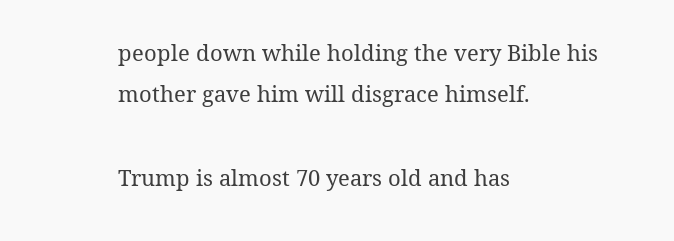people down while holding the very Bible his mother gave him will disgrace himself.

Trump is almost 70 years old and has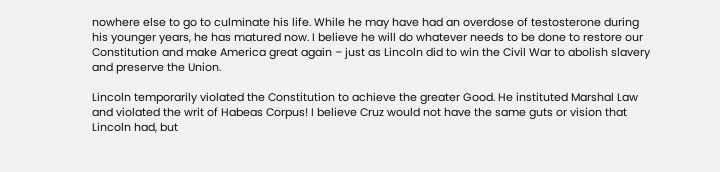nowhere else to go to culminate his life. While he may have had an overdose of testosterone during his younger years, he has matured now. I believe he will do whatever needs to be done to restore our Constitution and make America great again – just as Lincoln did to win the Civil War to abolish slavery and preserve the Union.

Lincoln temporarily violated the Constitution to achieve the greater Good. He instituted Marshal Law and violated the writ of Habeas Corpus! I believe Cruz would not have the same guts or vision that Lincoln had, but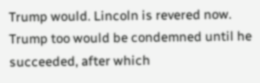Trump would. Lincoln is revered now. Trump too would be condemned until he succeeded, after which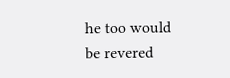he too would be revered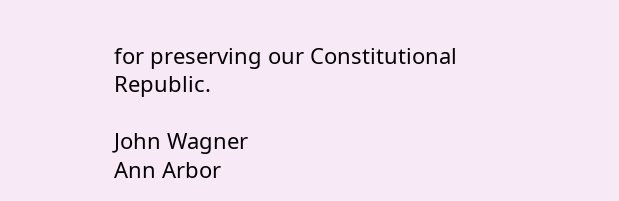for preserving our Constitutional Republic.

John Wagner
Ann Arbor